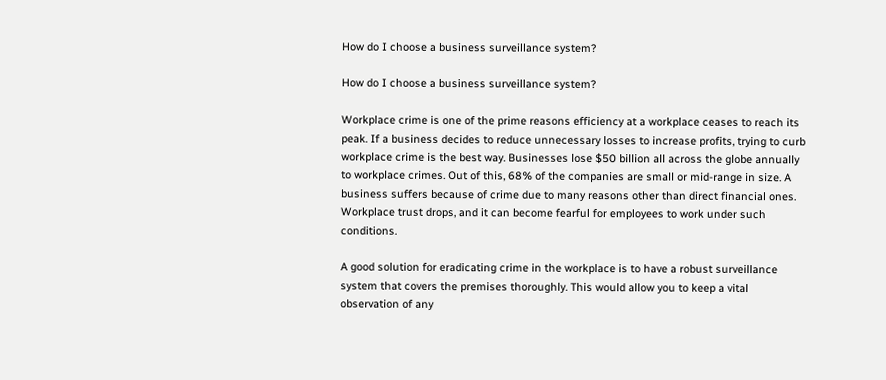How do I choose a business surveillance system?

How do I choose a business surveillance system?

Workplace crime is one of the prime reasons efficiency at a workplace ceases to reach its peak. If a business decides to reduce unnecessary losses to increase profits, trying to curb workplace crime is the best way. Businesses lose $50 billion all across the globe annually to workplace crimes. Out of this, 68% of the companies are small or mid-range in size. A business suffers because of crime due to many reasons other than direct financial ones. Workplace trust drops, and it can become fearful for employees to work under such conditions.

A good solution for eradicating crime in the workplace is to have a robust surveillance system that covers the premises thoroughly. This would allow you to keep a vital observation of any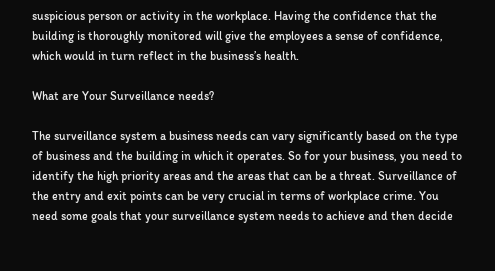suspicious person or activity in the workplace. Having the confidence that the building is thoroughly monitored will give the employees a sense of confidence, which would in turn reflect in the business’s health.

What are Your Surveillance needs?

The surveillance system a business needs can vary significantly based on the type of business and the building in which it operates. So for your business, you need to identify the high priority areas and the areas that can be a threat. Surveillance of the entry and exit points can be very crucial in terms of workplace crime. You need some goals that your surveillance system needs to achieve and then decide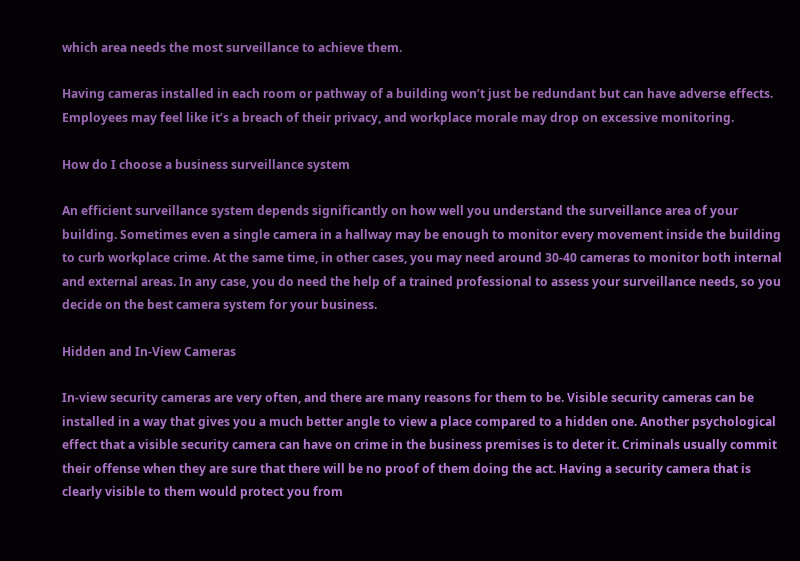which area needs the most surveillance to achieve them.

Having cameras installed in each room or pathway of a building won’t just be redundant but can have adverse effects. Employees may feel like it’s a breach of their privacy, and workplace morale may drop on excessive monitoring.

How do I choose a business surveillance system

An efficient surveillance system depends significantly on how well you understand the surveillance area of your building. Sometimes even a single camera in a hallway may be enough to monitor every movement inside the building to curb workplace crime. At the same time, in other cases, you may need around 30-40 cameras to monitor both internal and external areas. In any case, you do need the help of a trained professional to assess your surveillance needs, so you decide on the best camera system for your business.

Hidden and In-View Cameras

In-view security cameras are very often, and there are many reasons for them to be. Visible security cameras can be installed in a way that gives you a much better angle to view a place compared to a hidden one. Another psychological effect that a visible security camera can have on crime in the business premises is to deter it. Criminals usually commit their offense when they are sure that there will be no proof of them doing the act. Having a security camera that is clearly visible to them would protect you from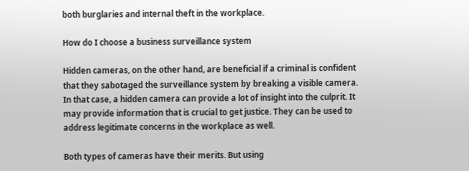both burglaries and internal theft in the workplace.

How do I choose a business surveillance system

Hidden cameras, on the other hand, are beneficial if a criminal is confident that they sabotaged the surveillance system by breaking a visible camera. In that case, a hidden camera can provide a lot of insight into the culprit. It may provide information that is crucial to get justice. They can be used to address legitimate concerns in the workplace as well.

Both types of cameras have their merits. But using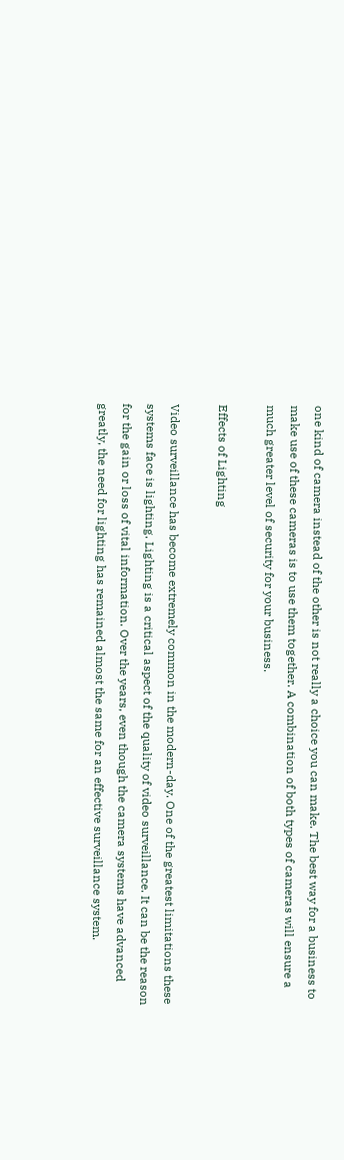one kind of camera instead of the other is not really a choice you can make. The best way for a business to make use of these cameras is to use them together. A combination of both types of cameras will ensure a much greater level of security for your business.

Effects of Lighting

Video surveillance has become extremely common in the modern-day. One of the greatest limitations these systems face is lighting. Lighting is a critical aspect of the quality of video surveillance. It can be the reason for the gain or loss of vital information. Over the years, even though the camera systems have advanced greatly, the need for lighting has remained almost the same for an effective surveillance system.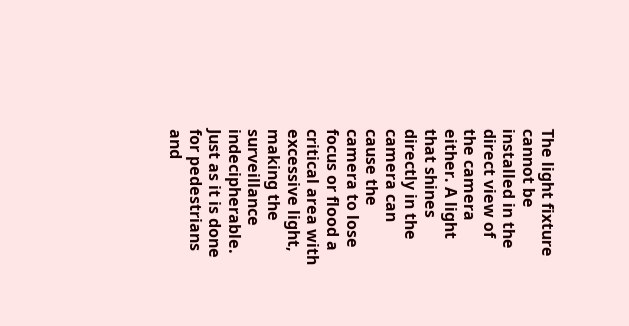The light fixture cannot be installed in the direct view of the camera either. A light that shines directly in the camera can cause the camera to lose focus or flood a critical area with excessive light, making the surveillance indecipherable. Just as it is done for pedestrians and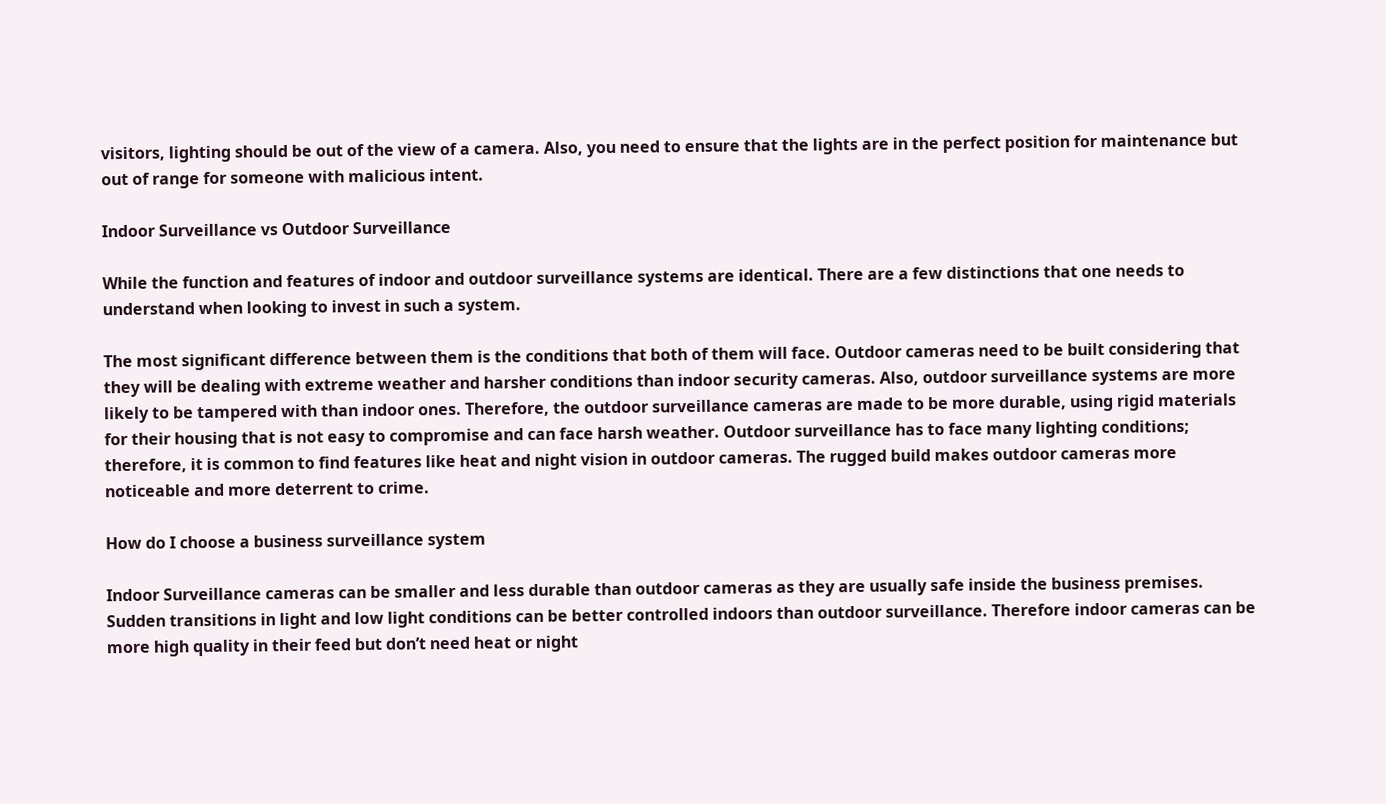visitors, lighting should be out of the view of a camera. Also, you need to ensure that the lights are in the perfect position for maintenance but out of range for someone with malicious intent.

Indoor Surveillance vs Outdoor Surveillance

While the function and features of indoor and outdoor surveillance systems are identical. There are a few distinctions that one needs to understand when looking to invest in such a system.

The most significant difference between them is the conditions that both of them will face. Outdoor cameras need to be built considering that they will be dealing with extreme weather and harsher conditions than indoor security cameras. Also, outdoor surveillance systems are more likely to be tampered with than indoor ones. Therefore, the outdoor surveillance cameras are made to be more durable, using rigid materials for their housing that is not easy to compromise and can face harsh weather. Outdoor surveillance has to face many lighting conditions; therefore, it is common to find features like heat and night vision in outdoor cameras. The rugged build makes outdoor cameras more noticeable and more deterrent to crime.

How do I choose a business surveillance system

Indoor Surveillance cameras can be smaller and less durable than outdoor cameras as they are usually safe inside the business premises. Sudden transitions in light and low light conditions can be better controlled indoors than outdoor surveillance. Therefore indoor cameras can be more high quality in their feed but don’t need heat or night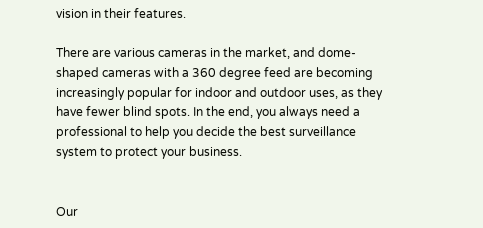vision in their features.

There are various cameras in the market, and dome-shaped cameras with a 360 degree feed are becoming increasingly popular for indoor and outdoor uses, as they have fewer blind spots. In the end, you always need a professional to help you decide the best surveillance system to protect your business.


Our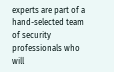experts are part of a hand-selected team of security professionals who will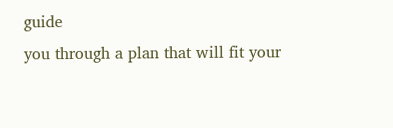guide
you through a plan that will fit your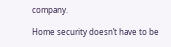company.

Home security doesn’t have to be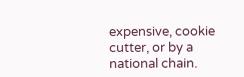expensive, cookie cutter, or by a national chain.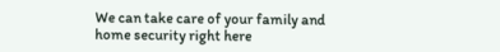We can take care of your family and
home security right here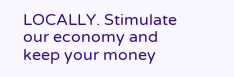LOCALLY. Stimulate our economy and keep your money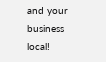and your business local!